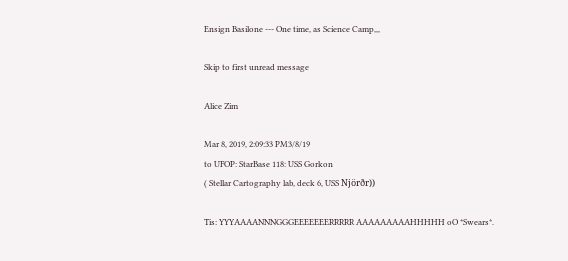Ensign Basilone --- One time, as Science Camp,,,

Skip to first unread message

Alice Zim

Mar 8, 2019, 2:09:33 PM3/8/19
to UFOP: StarBase 118: USS Gorkon
( Stellar Cartography lab, deck 6, USS Njörðr))

Tis: YYYAAAANNNGGGEEEEEEERRRRR AAAAAAAAAHHHHH oO *Swears*.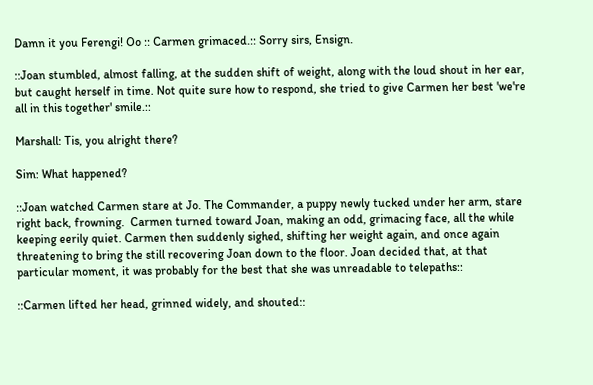Damn it you Ferengi! Oo :: Carmen grimaced.:: Sorry sirs, Ensign.

::Joan stumbled, almost falling, at the sudden shift of weight, along with the loud shout in her ear, but caught herself in time. Not quite sure how to respond, she tried to give Carmen her best 'we're all in this together' smile.::

Marshall: Tis, you alright there?

Sim: What happened?

::Joan watched Carmen stare at Jo. The Commander, a puppy newly tucked under her arm, stare right back, frowning.  Carmen turned toward Joan, making an odd, grimacing face, all the while keeping eerily quiet. Carmen then suddenly sighed, shifting her weight again, and once again threatening to bring the still recovering Joan down to the floor. Joan decided that, at that particular moment, it was probably for the best that she was unreadable to telepaths::

::Carmen lifted her head, grinned widely, and shouted::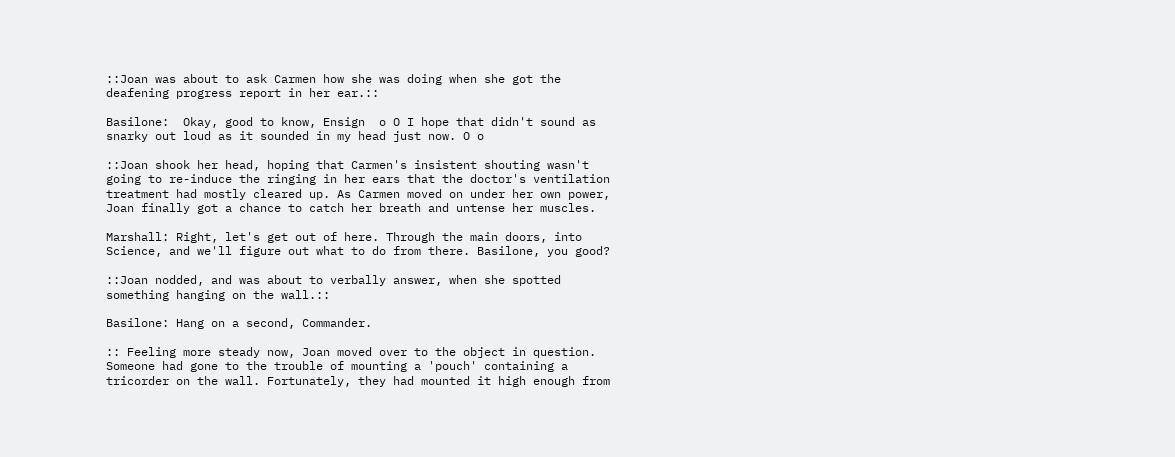::Joan was about to ask Carmen how she was doing when she got the deafening progress report in her ear.::

Basilone:  Okay, good to know, Ensign  o O I hope that didn't sound as snarky out loud as it sounded in my head just now. O o

::Joan shook her head, hoping that Carmen's insistent shouting wasn't going to re-induce the ringing in her ears that the doctor's ventilation treatment had mostly cleared up. As Carmen moved on under her own power, Joan finally got a chance to catch her breath and untense her muscles.

Marshall: Right, let's get out of here. Through the main doors, into Science, and we'll figure out what to do from there. Basilone, you good?

::Joan nodded, and was about to verbally answer, when she spotted something hanging on the wall.::

Basilone: Hang on a second, Commander.

:: Feeling more steady now, Joan moved over to the object in question. Someone had gone to the trouble of mounting a 'pouch' containing a tricorder on the wall. Fortunately, they had mounted it high enough from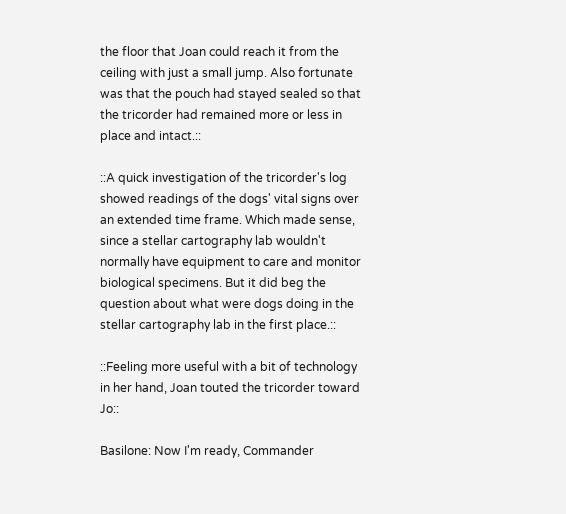the floor that Joan could reach it from the ceiling with just a small jump. Also fortunate was that the pouch had stayed sealed so that the tricorder had remained more or less in place and intact.::

::A quick investigation of the tricorder's log showed readings of the dogs' vital signs over an extended time frame. Which made sense, since a stellar cartography lab wouldn't normally have equipment to care and monitor biological specimens. But it did beg the question about what were dogs doing in the stellar cartography lab in the first place.::

::Feeling more useful with a bit of technology in her hand, Joan touted the tricorder toward Jo::

Basilone: Now I'm ready, Commander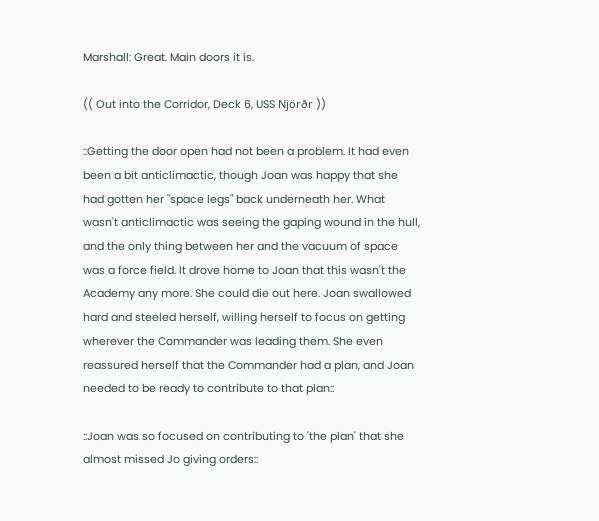Marshall: Great. Main doors it is.

(( Out into the Corridor, Deck 6, USS Njörðr ))

::Getting the door open had not been a problem. It had even been a bit anticlimactic, though Joan was happy that she had gotten her "space legs" back underneath her. What wasn't anticlimactic was seeing the gaping wound in the hull, and the only thing between her and the vacuum of space was a force field. It drove home to Joan that this wasn't the Academy any more. She could die out here. Joan swallowed hard and steeled herself, willing herself to focus on getting wherever the Commander was leading them. She even reassured herself that the Commander had a plan, and Joan needed to be ready to contribute to that plan::

::Joan was so focused on contributing to 'the plan' that she almost missed Jo giving orders::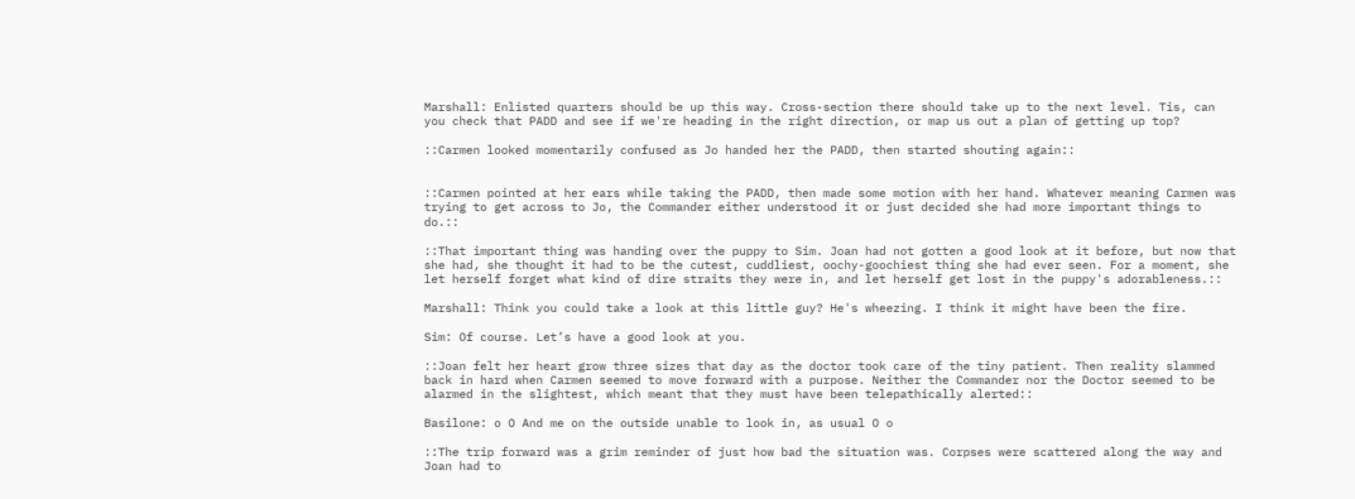Marshall: Enlisted quarters should be up this way. Cross-section there should take up to the next level. Tis, can you check that PADD and see if we're heading in the right direction, or map us out a plan of getting up top?

::Carmen looked momentarily confused as Jo handed her the PADD, then started shouting again::


::Carmen pointed at her ears while taking the PADD, then made some motion with her hand. Whatever meaning Carmen was trying to get across to Jo, the Commander either understood it or just decided she had more important things to do.::

::That important thing was handing over the puppy to Sim. Joan had not gotten a good look at it before, but now that she had, she thought it had to be the cutest, cuddliest, oochy-goochiest thing she had ever seen. For a moment, she let herself forget what kind of dire straits they were in, and let herself get lost in the puppy's adorableness.::

Marshall: Think you could take a look at this little guy? He's wheezing. I think it might have been the fire.

Sim: Of course. Let’s have a good look at you.

::Joan felt her heart grow three sizes that day as the doctor took care of the tiny patient. Then reality slammed back in hard when Carmen seemed to move forward with a purpose. Neither the Commander nor the Doctor seemed to be alarmed in the slightest, which meant that they must have been telepathically alerted::

Basilone: o O And me on the outside unable to look in, as usual O o

::The trip forward was a grim reminder of just how bad the situation was. Corpses were scattered along the way and Joan had to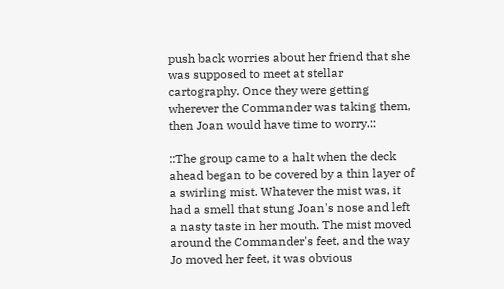push back worries about her friend that she was supposed to meet at stellar cartography. Once they were getting wherever the Commander was taking them, then Joan would have time to worry.::

::The group came to a halt when the deck ahead began to be covered by a thin layer of a swirling mist. Whatever the mist was, it had a smell that stung Joan's nose and left a nasty taste in her mouth. The mist moved around the Commander's feet, and the way Jo moved her feet, it was obvious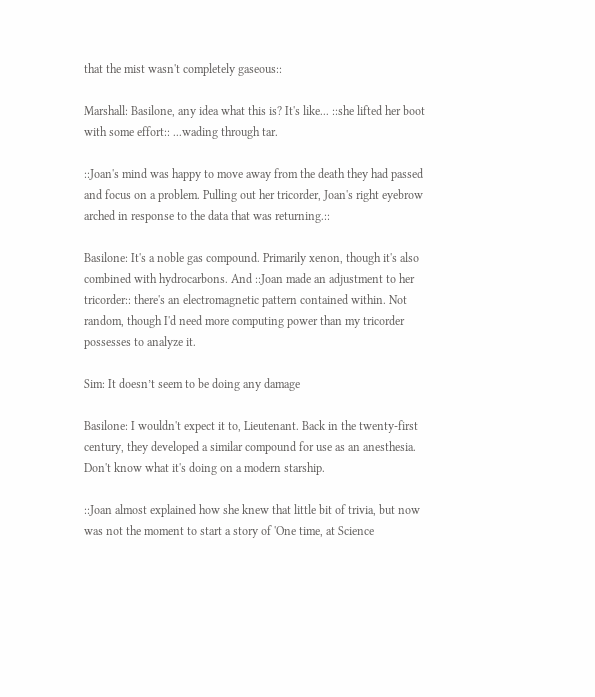that the mist wasn't completely gaseous::

Marshall: Basilone, any idea what this is? It's like... ::she lifted her boot with some effort:: ...wading through tar.

::Joan's mind was happy to move away from the death they had passed and focus on a problem. Pulling out her tricorder, Joan's right eyebrow arched in response to the data that was returning.::

Basilone: It's a noble gas compound. Primarily xenon, though it's also combined with hydrocarbons. And ::Joan made an adjustment to her tricorder:: there's an electromagnetic pattern contained within. Not random, though I'd need more computing power than my tricorder possesses to analyze it.

Sim: It doesn’t seem to be doing any damage

Basilone: I wouldn't expect it to, Lieutenant. Back in the twenty-first century, they developed a similar compound for use as an anesthesia. Don't know what it's doing on a modern starship.

::Joan almost explained how she knew that little bit of trivia, but now was not the moment to start a story of 'One time, at Science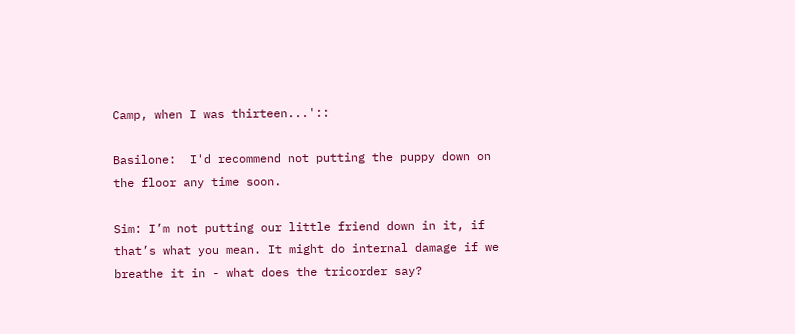Camp, when I was thirteen...'::

Basilone:  I'd recommend not putting the puppy down on the floor any time soon.

Sim: I’m not putting our little friend down in it, if that’s what you mean. It might do internal damage if we breathe it in - what does the tricorder say?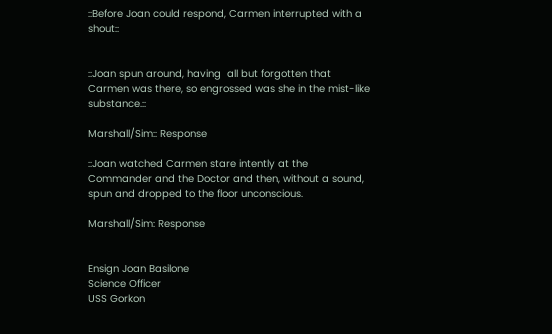::Before Joan could respond, Carmen interrupted with a shout::


::Joan spun around, having  all but forgotten that Carmen was there, so engrossed was she in the mist-like substance.::

Marshall/Sim:: Response

::Joan watched Carmen stare intently at the Commander and the Doctor and then, without a sound, spun and dropped to the floor unconscious.

Marshall/Sim: Response


Ensign Joan Basilone
Science Officer
USS Gorkon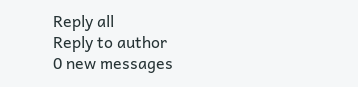Reply all
Reply to author
0 new messages